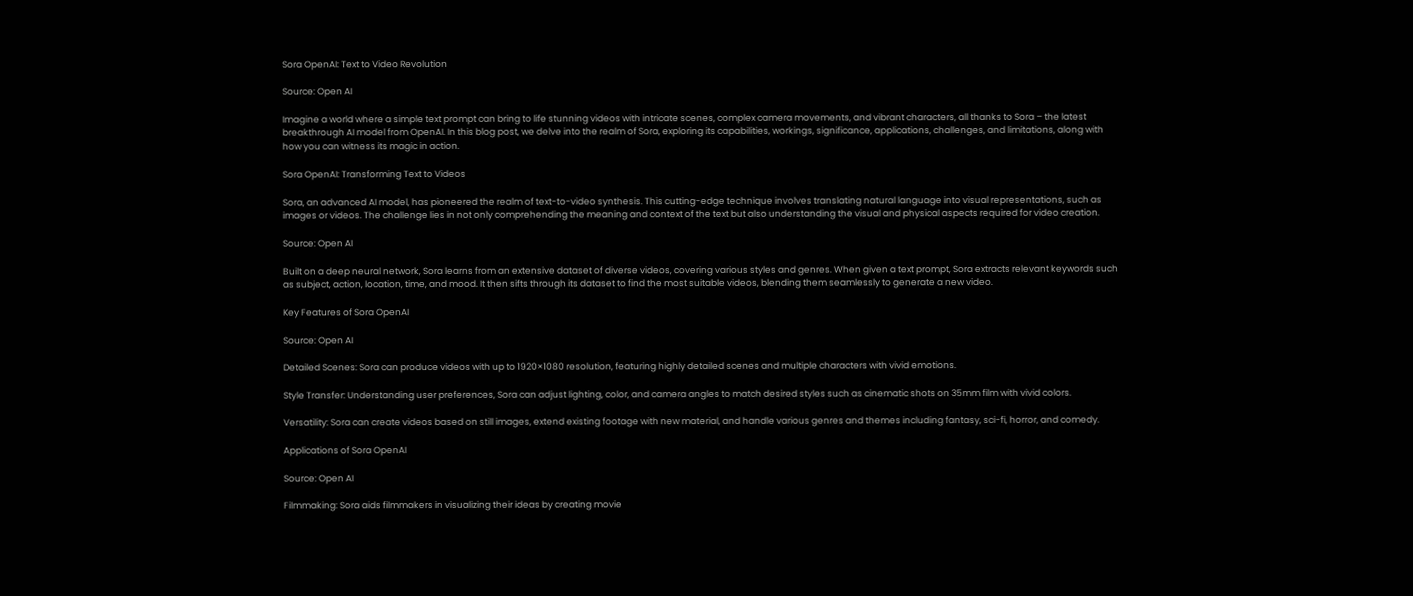Sora OpenAI: Text to Video Revolution

Source: Open AI

Imagine a world where a simple text prompt can bring to life stunning videos with intricate scenes, complex camera movements, and vibrant characters, all thanks to Sora – the latest breakthrough AI model from OpenAI. In this blog post, we delve into the realm of Sora, exploring its capabilities, workings, significance, applications, challenges, and limitations, along with how you can witness its magic in action.

Sora OpenAI: Transforming Text to Videos

Sora, an advanced AI model, has pioneered the realm of text-to-video synthesis. This cutting-edge technique involves translating natural language into visual representations, such as images or videos. The challenge lies in not only comprehending the meaning and context of the text but also understanding the visual and physical aspects required for video creation.

Source: Open AI

Built on a deep neural network, Sora learns from an extensive dataset of diverse videos, covering various styles and genres. When given a text prompt, Sora extracts relevant keywords such as subject, action, location, time, and mood. It then sifts through its dataset to find the most suitable videos, blending them seamlessly to generate a new video.

Key Features of Sora OpenAI

Source: Open AI

Detailed Scenes: Sora can produce videos with up to 1920×1080 resolution, featuring highly detailed scenes and multiple characters with vivid emotions.

Style Transfer: Understanding user preferences, Sora can adjust lighting, color, and camera angles to match desired styles such as cinematic shots on 35mm film with vivid colors.

Versatility: Sora can create videos based on still images, extend existing footage with new material, and handle various genres and themes including fantasy, sci-fi, horror, and comedy.

Applications of Sora OpenAI

Source: Open AI

Filmmaking: Sora aids filmmakers in visualizing their ideas by creating movie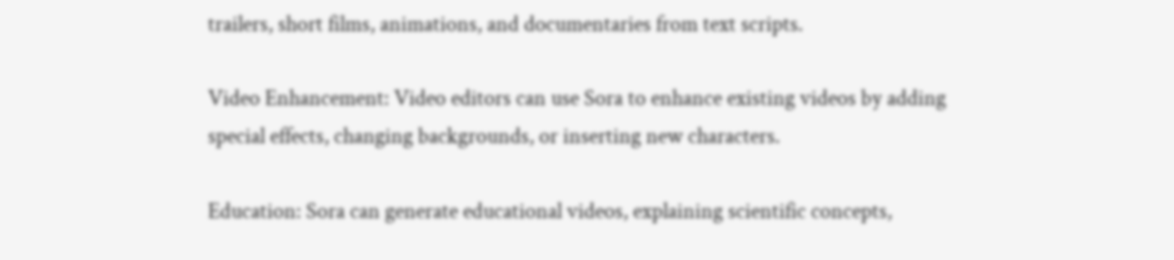trailers, short films, animations, and documentaries from text scripts.

Video Enhancement: Video editors can use Sora to enhance existing videos by adding special effects, changing backgrounds, or inserting new characters.

Education: Sora can generate educational videos, explaining scientific concepts,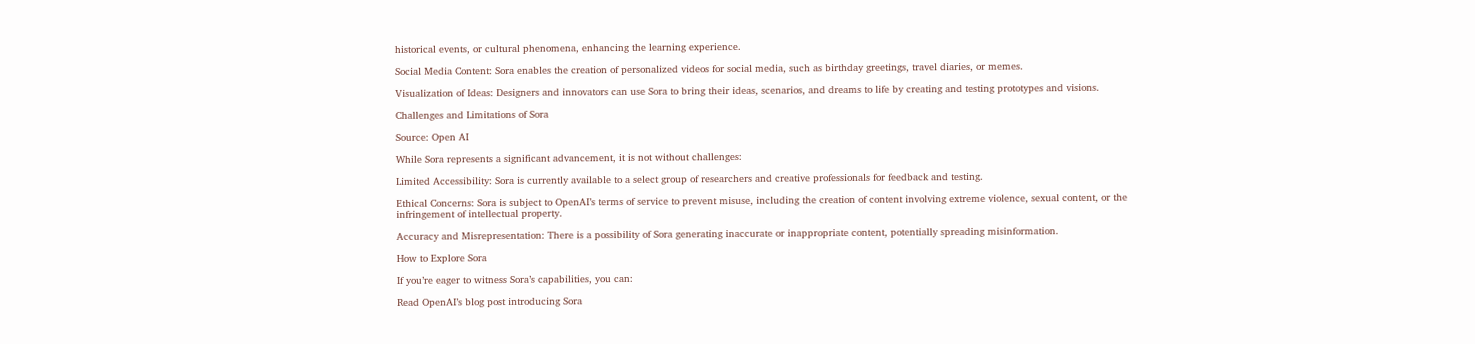historical events, or cultural phenomena, enhancing the learning experience.

Social Media Content: Sora enables the creation of personalized videos for social media, such as birthday greetings, travel diaries, or memes.

Visualization of Ideas: Designers and innovators can use Sora to bring their ideas, scenarios, and dreams to life by creating and testing prototypes and visions.

Challenges and Limitations of Sora

Source: Open AI

While Sora represents a significant advancement, it is not without challenges:

Limited Accessibility: Sora is currently available to a select group of researchers and creative professionals for feedback and testing.

Ethical Concerns: Sora is subject to OpenAI’s terms of service to prevent misuse, including the creation of content involving extreme violence, sexual content, or the infringement of intellectual property.

Accuracy and Misrepresentation: There is a possibility of Sora generating inaccurate or inappropriate content, potentially spreading misinformation.

How to Explore Sora

If you’re eager to witness Sora’s capabilities, you can:

Read OpenAI’s blog post introducing Sora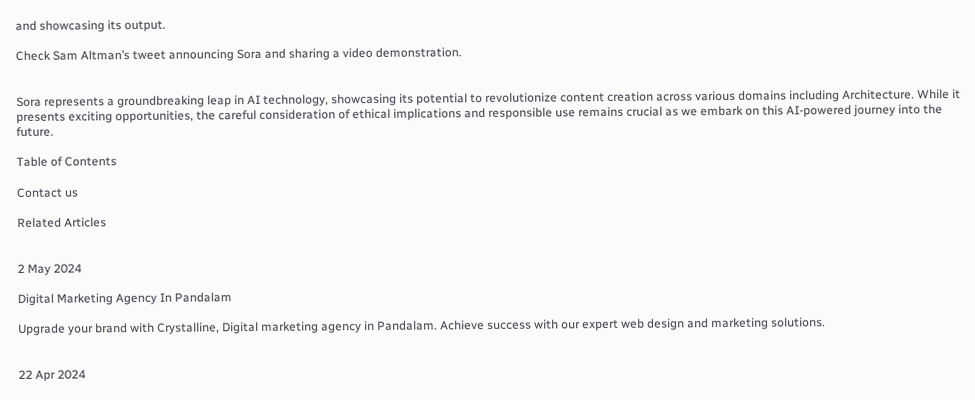and showcasing its output.

Check Sam Altman’s tweet announcing Sora and sharing a video demonstration.


Sora represents a groundbreaking leap in AI technology, showcasing its potential to revolutionize content creation across various domains including Architecture. While it presents exciting opportunities, the careful consideration of ethical implications and responsible use remains crucial as we embark on this AI-powered journey into the future.

Table of Contents

Contact us

Related Articles


2 May 2024

Digital Marketing Agency In Pandalam

Upgrade your brand with Crystalline, Digital marketing agency in Pandalam. Achieve success with our expert web design and marketing solutions.


22 Apr 2024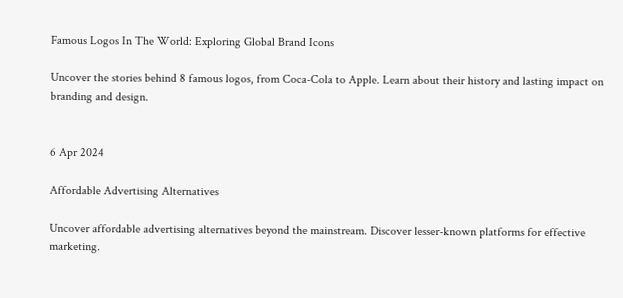Famous Logos In The World: Exploring Global Brand Icons

Uncover the stories behind 8 famous logos, from Coca-Cola to Apple. Learn about their history and lasting impact on branding and design.


6 Apr 2024

Affordable Advertising Alternatives

Uncover affordable advertising alternatives beyond the mainstream. Discover lesser-known platforms for effective marketing.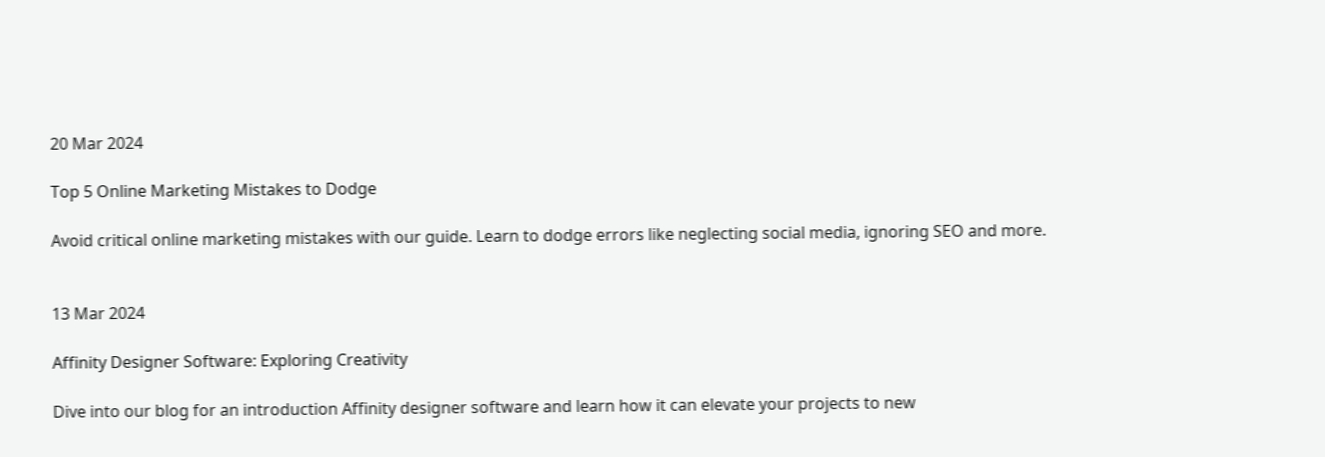20 Mar 2024

Top 5 Online Marketing Mistakes to Dodge

Avoid critical online marketing mistakes with our guide. Learn to dodge errors like neglecting social media, ignoring SEO and more.


13 Mar 2024

Affinity Designer Software: Exploring Creativity

Dive into our blog for an introduction Affinity designer software and learn how it can elevate your projects to new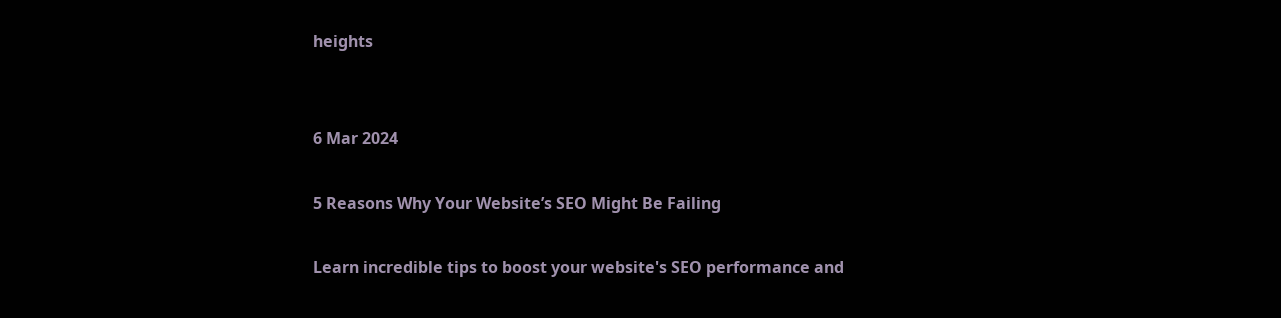heights


6 Mar 2024

5 Reasons Why Your Website’s SEO Might Be Failing

Learn incredible tips to boost your website's SEO performance and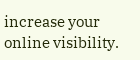increase your online visibility.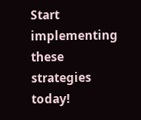Start implementing these strategies today!